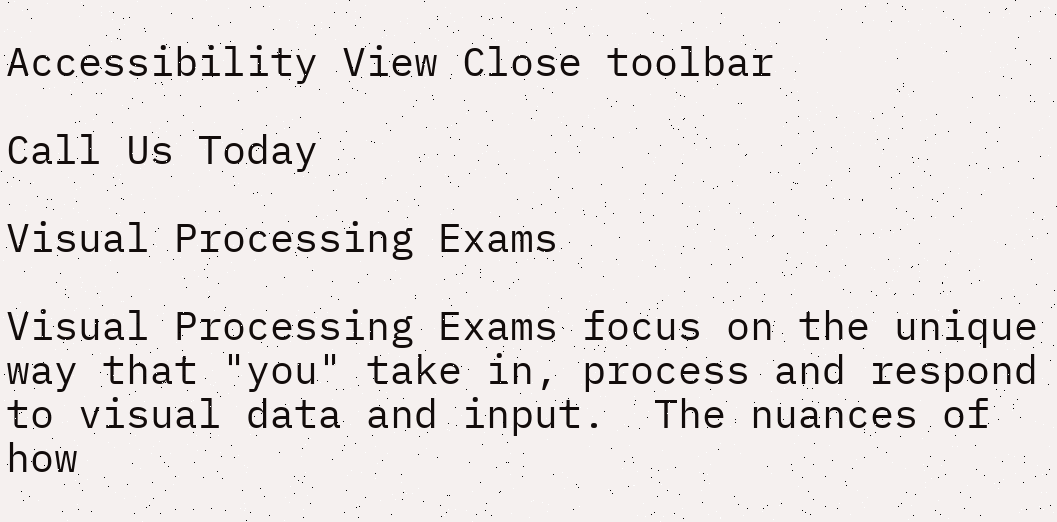Accessibility View Close toolbar

Call Us Today

Visual Processing Exams

Visual Processing Exams focus on the unique way that "you" take in, process and respond to visual data and input.  The nuances of how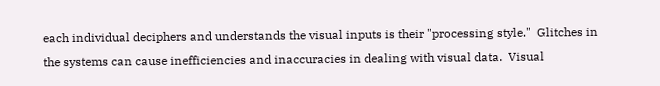each individual deciphers and understands the visual inputs is their "processing style."  Glitches in the systems can cause inefficiencies and inaccuracies in dealing with visual data.  Visual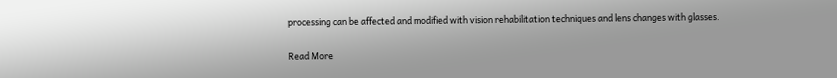processing can be affected and modified with vision rehabilitation techniques and lens changes with glasses.

Read More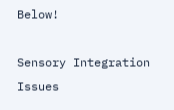Below!

Sensory Integration Issues